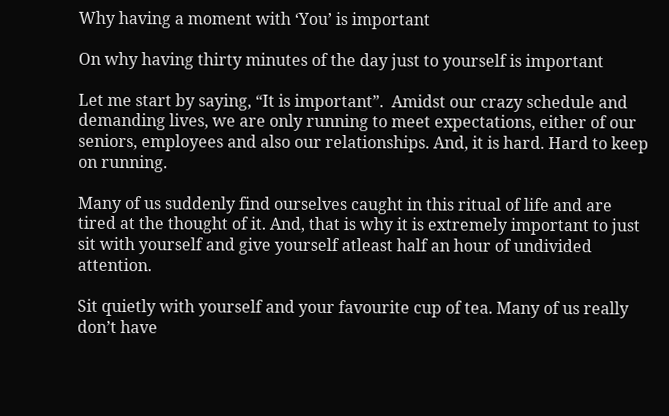Why having a moment with ‘You’ is important

On why having thirty minutes of the day just to yourself is important

Let me start by saying, “It is important”.  Amidst our crazy schedule and demanding lives, we are only running to meet expectations, either of our seniors, employees and also our relationships. And, it is hard. Hard to keep on running.

Many of us suddenly find ourselves caught in this ritual of life and are tired at the thought of it. And, that is why it is extremely important to just sit with yourself and give yourself atleast half an hour of undivided attention.

Sit quietly with yourself and your favourite cup of tea. Many of us really don’t have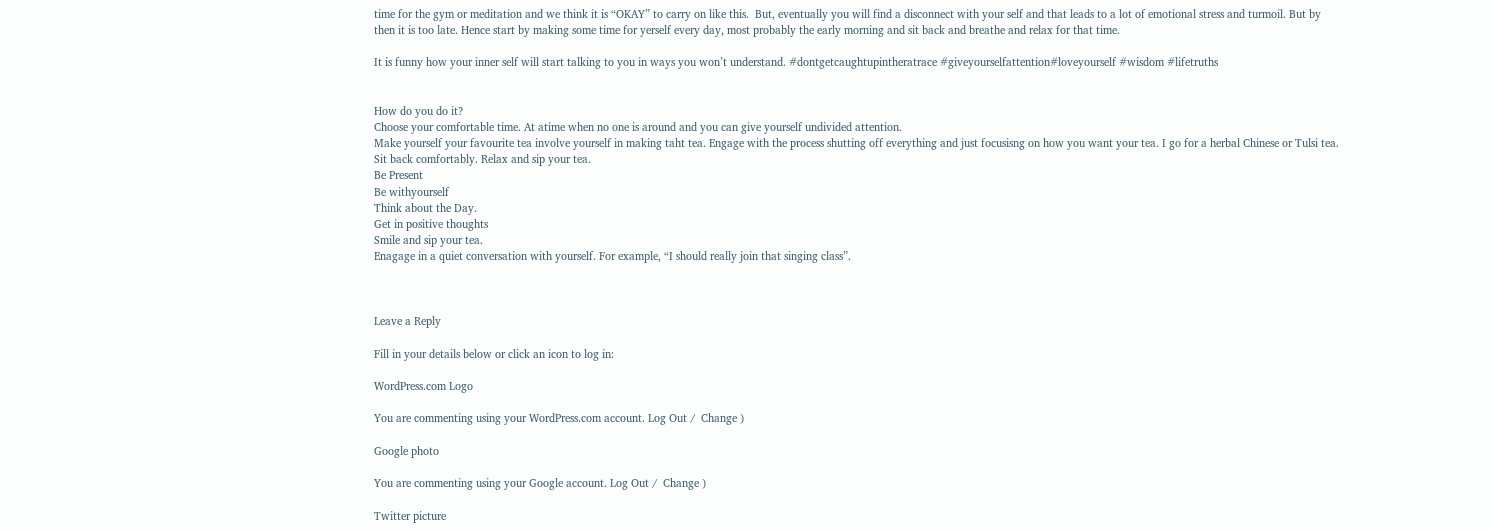time for the gym or meditation and we think it is “OKAY” to carry on like this.  But, eventually you will find a disconnect with your self and that leads to a lot of emotional stress and turmoil. But by then it is too late. Hence start by making some time for yerself every day, most probably the early morning and sit back and breathe and relax for that time.

It is funny how your inner self will start talking to you in ways you won’t understand. #dontgetcaughtupintheratrace #giveyourselfattention#loveyourself #wisdom #lifetruths


How do you do it?
Choose your comfortable time. At atime when no one is around and you can give yourself undivided attention.
Make yourself your favourite tea involve yourself in making taht tea. Engage with the process shutting off everything and just focusisng on how you want your tea. I go for a herbal Chinese or Tulsi tea.
Sit back comfortably. Relax and sip your tea.
Be Present
Be withyourself
Think about the Day.
Get in positive thoughts
Smile and sip your tea.
Enagage in a quiet conversation with yourself. For example, “I should really join that singing class”.



Leave a Reply

Fill in your details below or click an icon to log in:

WordPress.com Logo

You are commenting using your WordPress.com account. Log Out /  Change )

Google photo

You are commenting using your Google account. Log Out /  Change )

Twitter picture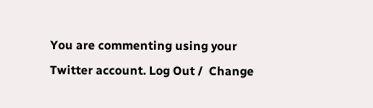You are commenting using your Twitter account. Log Out /  Change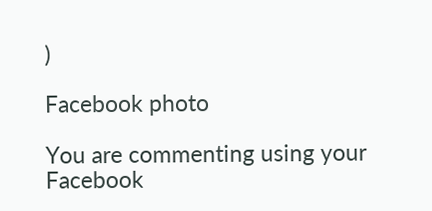)

Facebook photo

You are commenting using your Facebook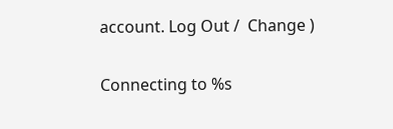account. Log Out /  Change )

Connecting to %s